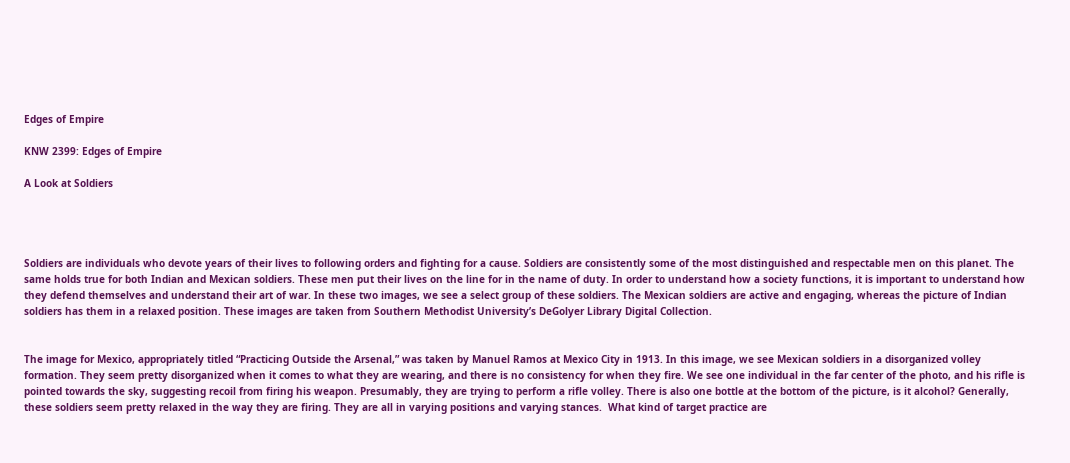Edges of Empire

KNW 2399: Edges of Empire

A Look at Soldiers




Soldiers are individuals who devote years of their lives to following orders and fighting for a cause. Soldiers are consistently some of the most distinguished and respectable men on this planet. The same holds true for both Indian and Mexican soldiers. These men put their lives on the line for in the name of duty. In order to understand how a society functions, it is important to understand how they defend themselves and understand their art of war. In these two images, we see a select group of these soldiers. The Mexican soldiers are active and engaging, whereas the picture of Indian soldiers has them in a relaxed position. These images are taken from Southern Methodist University’s DeGolyer Library Digital Collection.


The image for Mexico, appropriately titled “Practicing Outside the Arsenal,” was taken by Manuel Ramos at Mexico City in 1913. In this image, we see Mexican soldiers in a disorganized volley formation. They seem pretty disorganized when it comes to what they are wearing, and there is no consistency for when they fire. We see one individual in the far center of the photo, and his rifle is pointed towards the sky, suggesting recoil from firing his weapon. Presumably, they are trying to perform a rifle volley. There is also one bottle at the bottom of the picture, is it alcohol? Generally, these soldiers seem pretty relaxed in the way they are firing. They are all in varying positions and varying stances.  What kind of target practice are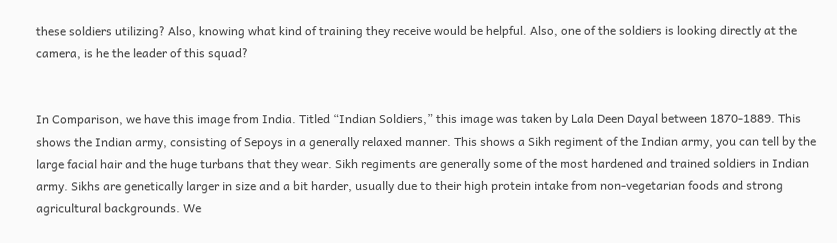these soldiers utilizing? Also, knowing what kind of training they receive would be helpful. Also, one of the soldiers is looking directly at the camera, is he the leader of this squad?


In Comparison, we have this image from India. Titled “Indian Soldiers,” this image was taken by Lala Deen Dayal between 1870-1889. This shows the Indian army, consisting of Sepoys in a generally relaxed manner. This shows a Sikh regiment of the Indian army, you can tell by the large facial hair and the huge turbans that they wear. Sikh regiments are generally some of the most hardened and trained soldiers in Indian army. Sikhs are genetically larger in size and a bit harder, usually due to their high protein intake from non-vegetarian foods and strong agricultural backgrounds. We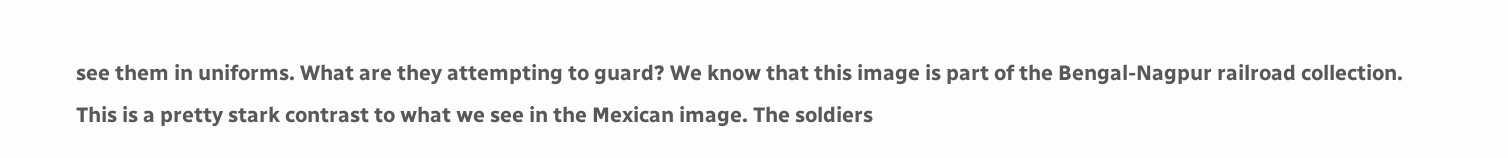see them in uniforms. What are they attempting to guard? We know that this image is part of the Bengal-Nagpur railroad collection. This is a pretty stark contrast to what we see in the Mexican image. The soldiers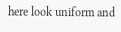here look uniform and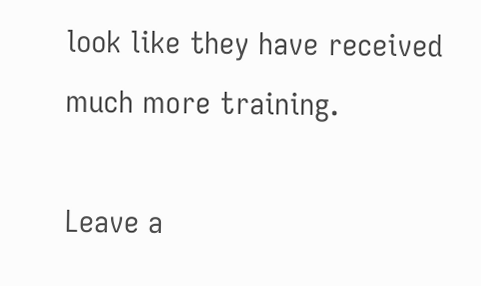look like they have received much more training.

Leave a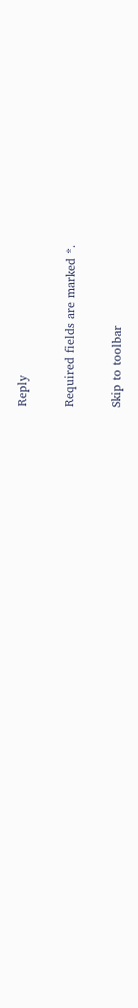Reply

Required fields are marked *.

Skip to toolbar